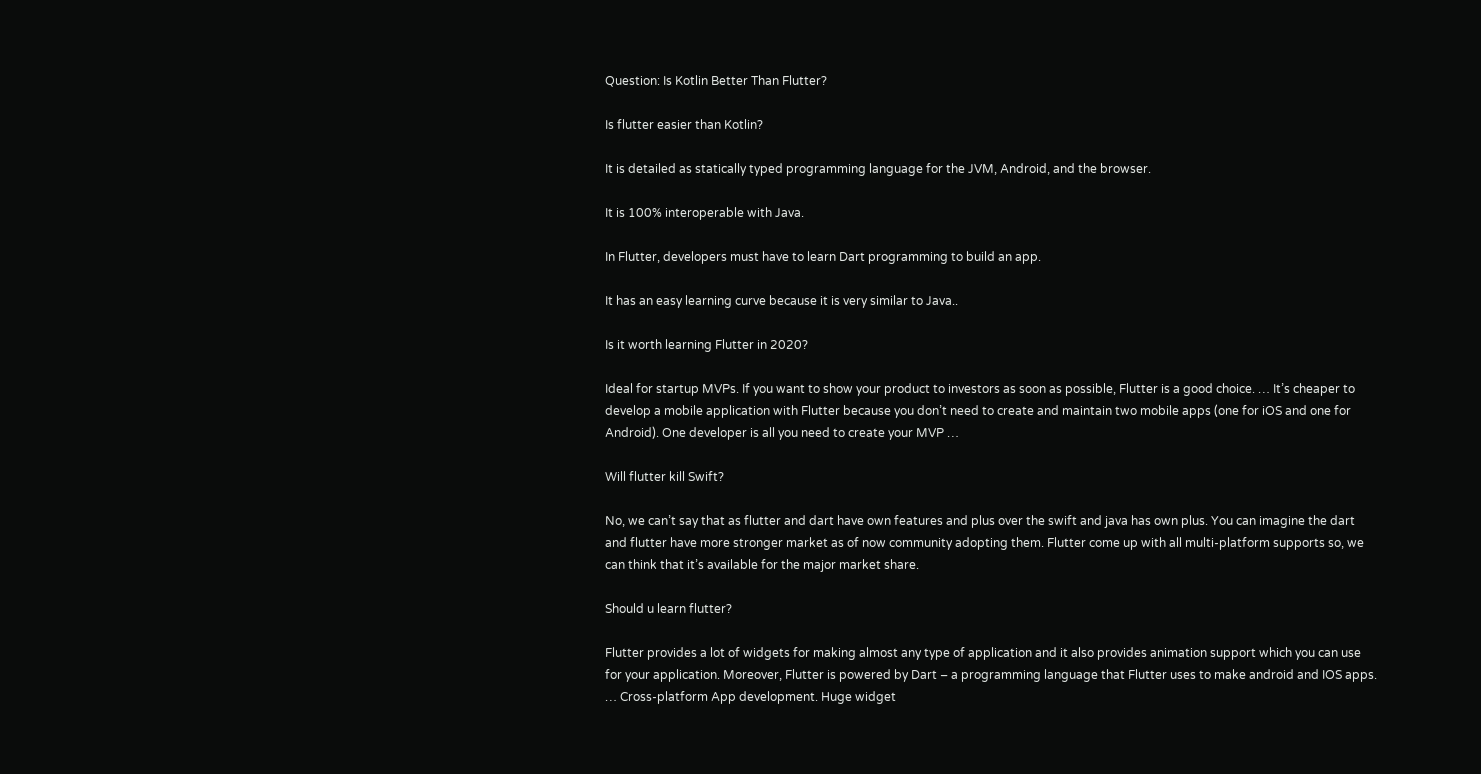Question: Is Kotlin Better Than Flutter?

Is flutter easier than Kotlin?

It is detailed as statically typed programming language for the JVM, Android, and the browser.

It is 100% interoperable with Java.

In Flutter, developers must have to learn Dart programming to build an app.

It has an easy learning curve because it is very similar to Java..

Is it worth learning Flutter in 2020?

Ideal for startup MVPs. If you want to show your product to investors as soon as possible, Flutter is a good choice. … It’s cheaper to develop a mobile application with Flutter because you don’t need to create and maintain two mobile apps (one for iOS and one for Android). One developer is all you need to create your MVP …

Will flutter kill Swift?

No, we can’t say that as flutter and dart have own features and plus over the swift and java has own plus. You can imagine the dart and flutter have more stronger market as of now community adopting them. Flutter come up with all multi-platform supports so, we can think that it’s available for the major market share.

Should u learn flutter?

Flutter provides a lot of widgets for making almost any type of application and it also provides animation support which you can use for your application. Moreover, Flutter is powered by Dart – a programming language that Flutter uses to make android and IOS apps. … Cross-platform App development. Huge widget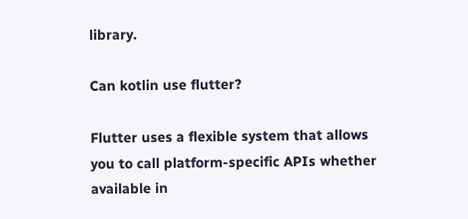library.

Can kotlin use flutter?

Flutter uses a flexible system that allows you to call platform-specific APIs whether available in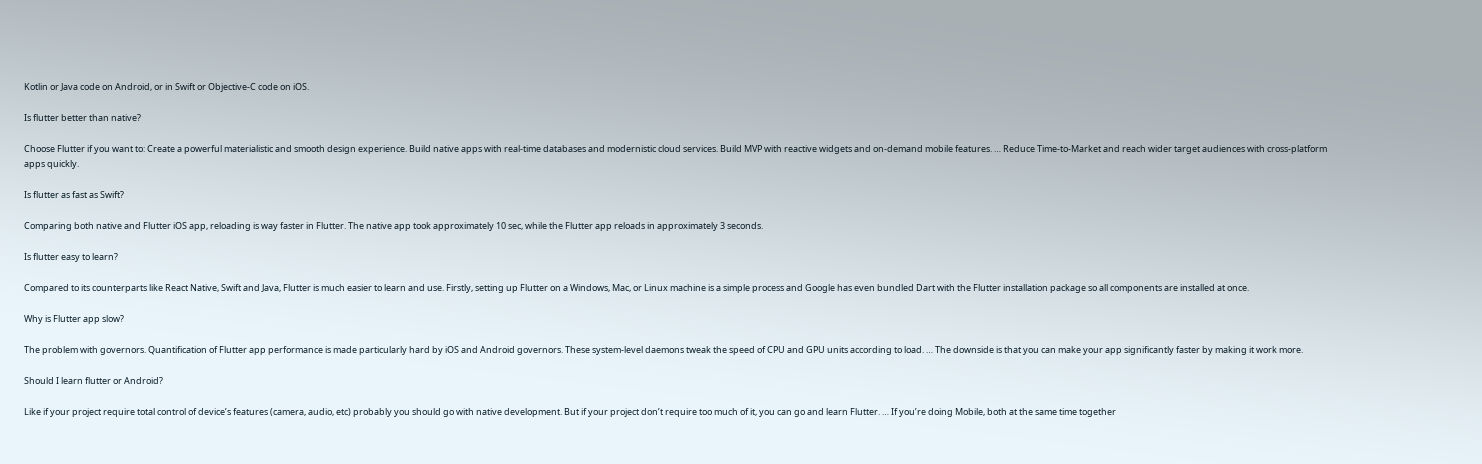Kotlin or Java code on Android, or in Swift or Objective-C code on iOS.

Is flutter better than native?

Choose Flutter if you want to: Create a powerful materialistic and smooth design experience. Build native apps with real-time databases and modernistic cloud services. Build MVP with reactive widgets and on-demand mobile features. … Reduce Time-to-Market and reach wider target audiences with cross-platform apps quickly.

Is flutter as fast as Swift?

Comparing both native and Flutter iOS app, reloading is way faster in Flutter. The native app took approximately 10 sec, while the Flutter app reloads in approximately 3 seconds.

Is flutter easy to learn?

Compared to its counterparts like React Native, Swift and Java, Flutter is much easier to learn and use. Firstly, setting up Flutter on a Windows, Mac, or Linux machine is a simple process and Google has even bundled Dart with the Flutter installation package so all components are installed at once.

Why is Flutter app slow?

The problem with governors. Quantification of Flutter app performance is made particularly hard by iOS and Android governors. These system-level daemons tweak the speed of CPU and GPU units according to load. … The downside is that you can make your app significantly faster by making it work more.

Should I learn flutter or Android?

Like if your project require total control of device’s features (camera, audio, etc) probably you should go with native development. But if your project don’t require too much of it, you can go and learn Flutter. … If you’re doing Mobile, both at the same time together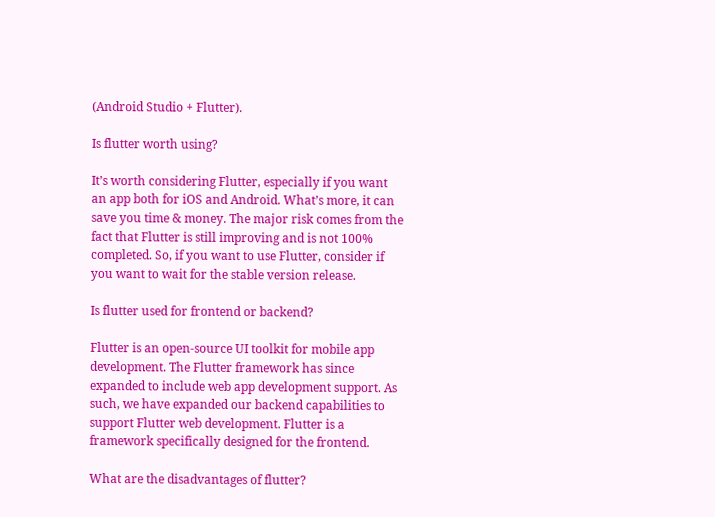(Android Studio + Flutter).

Is flutter worth using?

It’s worth considering Flutter, especially if you want an app both for iOS and Android. What’s more, it can save you time & money. The major risk comes from the fact that Flutter is still improving and is not 100% completed. So, if you want to use Flutter, consider if you want to wait for the stable version release.

Is flutter used for frontend or backend?

Flutter is an open-source UI toolkit for mobile app development. The Flutter framework has since expanded to include web app development support. As such, we have expanded our backend capabilities to support Flutter web development. Flutter is a framework specifically designed for the frontend.

What are the disadvantages of flutter?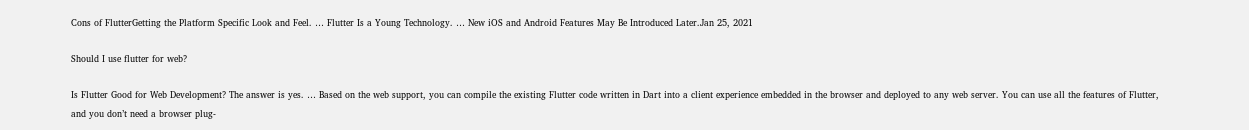Cons of FlutterGetting the Platform Specific Look and Feel. … Flutter Is a Young Technology. … New iOS and Android Features May Be Introduced Later.Jan 25, 2021

Should I use flutter for web?

Is Flutter Good for Web Development? The answer is yes. … Based on the web support, you can compile the existing Flutter code written in Dart into a client experience embedded in the browser and deployed to any web server. You can use all the features of Flutter, and you don’t need a browser plug-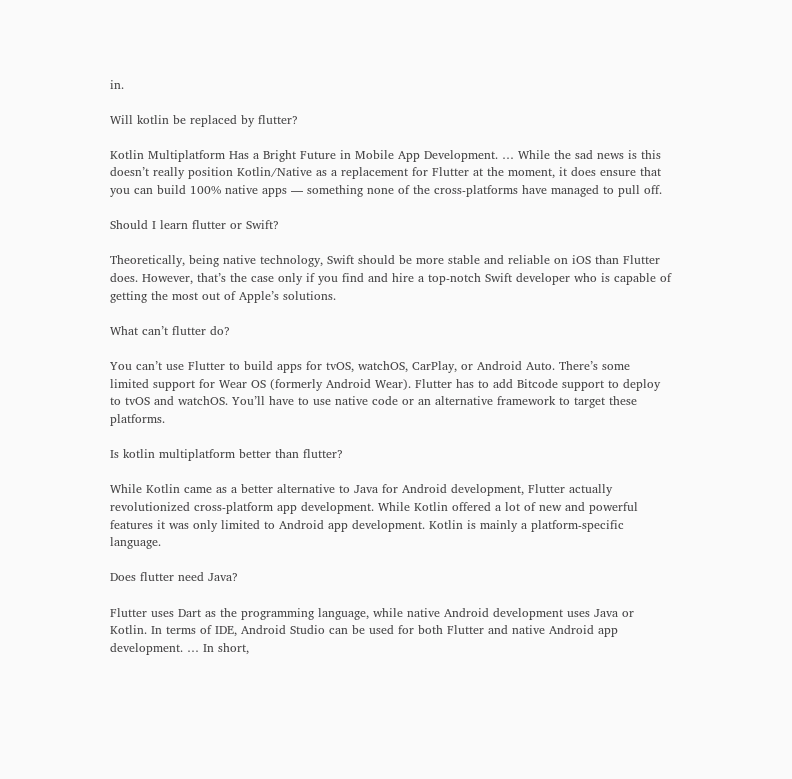in.

Will kotlin be replaced by flutter?

Kotlin Multiplatform Has a Bright Future in Mobile App Development. … While the sad news is this doesn’t really position Kotlin/Native as a replacement for Flutter at the moment, it does ensure that you can build 100% native apps — something none of the cross-platforms have managed to pull off.

Should I learn flutter or Swift?

Theoretically, being native technology, Swift should be more stable and reliable on iOS than Flutter does. However, that’s the case only if you find and hire a top-notch Swift developer who is capable of getting the most out of Apple’s solutions.

What can’t flutter do?

You can’t use Flutter to build apps for tvOS, watchOS, CarPlay, or Android Auto. There’s some limited support for Wear OS (formerly Android Wear). Flutter has to add Bitcode support to deploy to tvOS and watchOS. You’ll have to use native code or an alternative framework to target these platforms.

Is kotlin multiplatform better than flutter?

While Kotlin came as a better alternative to Java for Android development, Flutter actually revolutionized cross-platform app development. While Kotlin offered a lot of new and powerful features it was only limited to Android app development. Kotlin is mainly a platform-specific language.

Does flutter need Java?

Flutter uses Dart as the programming language, while native Android development uses Java or Kotlin. In terms of IDE, Android Studio can be used for both Flutter and native Android app development. … In short,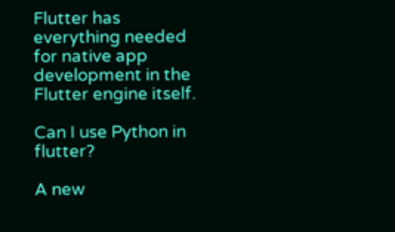Flutter has everything needed for native app development in the Flutter engine itself.

Can I use Python in flutter?

A new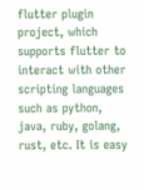flutter plugin project, which supports flutter to interact with other scripting languages such as python, java, ruby, golang, rust, etc. It is easy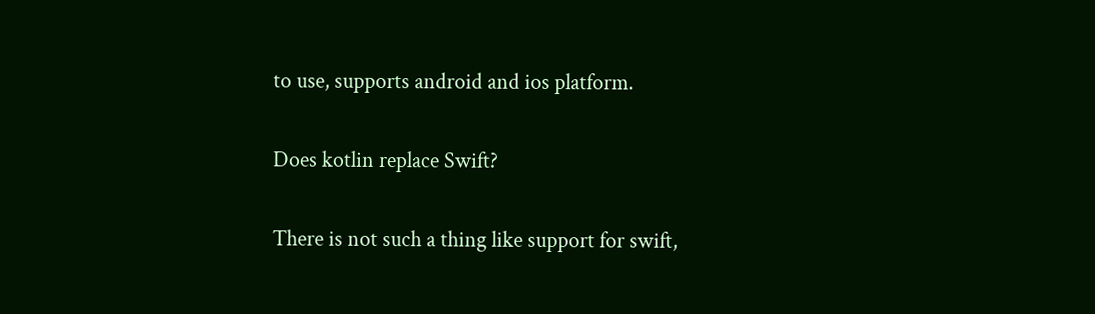to use, supports android and ios platform.

Does kotlin replace Swift?

There is not such a thing like support for swift,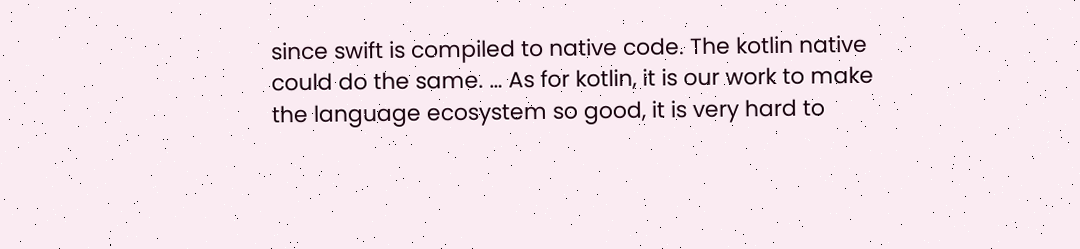since swift is compiled to native code. The kotlin native could do the same. … As for kotlin, it is our work to make the language ecosystem so good, it is very hard to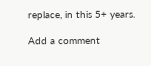replace, in this 5+ years.

Add a comment